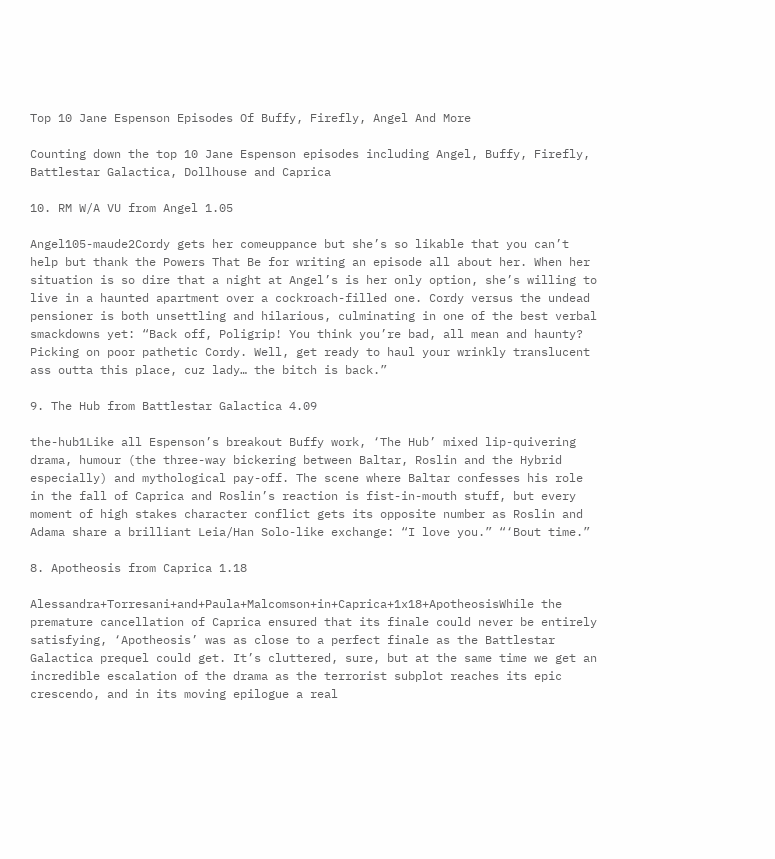Top 10 Jane Espenson Episodes Of Buffy, Firefly, Angel And More

Counting down the top 10 Jane Espenson episodes including Angel, Buffy, Firefly, Battlestar Galactica, Dollhouse and Caprica

10. RM W/A VU from Angel 1.05

Angel105-maude2Cordy gets her comeuppance but she’s so likable that you can’t help but thank the Powers That Be for writing an episode all about her. When her situation is so dire that a night at Angel’s is her only option, she’s willing to live in a haunted apartment over a cockroach-filled one. Cordy versus the undead pensioner is both unsettling and hilarious, culminating in one of the best verbal smackdowns yet: “Back off, Poligrip! You think you’re bad, all mean and haunty? Picking on poor pathetic Cordy. Well, get ready to haul your wrinkly translucent ass outta this place, cuz lady… the bitch is back.”

9. The Hub from Battlestar Galactica 4.09

the-hub1Like all Espenson’s breakout Buffy work, ‘The Hub’ mixed lip-quivering drama, humour (the three-way bickering between Baltar, Roslin and the Hybrid especially) and mythological pay-off. The scene where Baltar confesses his role in the fall of Caprica and Roslin’s reaction is fist-in-mouth stuff, but every moment of high stakes character conflict gets its opposite number as Roslin and Adama share a brilliant Leia/Han Solo-like exchange: “I love you.” “‘Bout time.”

8. Apotheosis from Caprica 1.18

Alessandra+Torresani+and+Paula+Malcomson+in+Caprica+1x18+ApotheosisWhile the premature cancellation of Caprica ensured that its finale could never be entirely satisfying, ‘Apotheosis’ was as close to a perfect finale as the Battlestar Galactica prequel could get. It’s cluttered, sure, but at the same time we get an incredible escalation of the drama as the terrorist subplot reaches its epic crescendo, and in its moving epilogue a real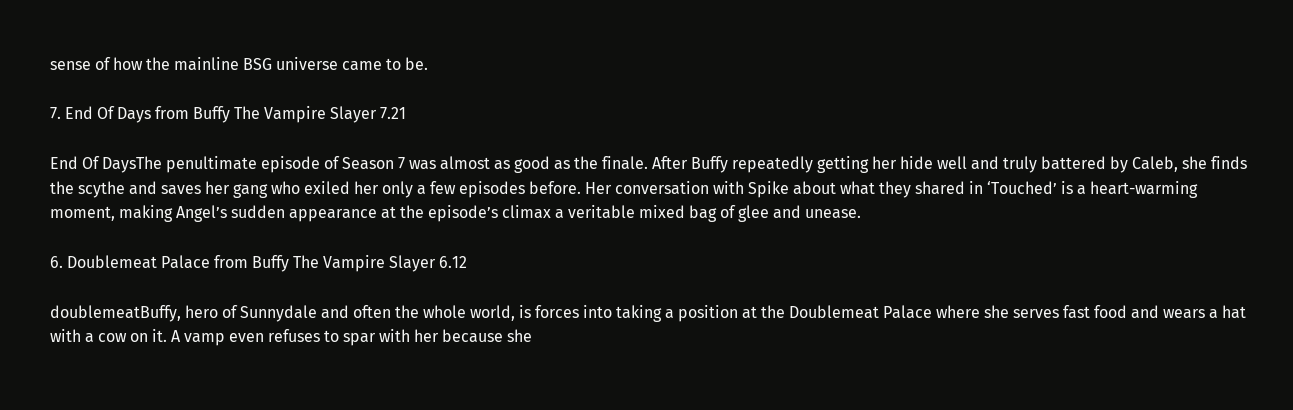sense of how the mainline BSG universe came to be.

7. End Of Days from Buffy The Vampire Slayer 7.21

End Of DaysThe penultimate episode of Season 7 was almost as good as the finale. After Buffy repeatedly getting her hide well and truly battered by Caleb, she finds the scythe and saves her gang who exiled her only a few episodes before. Her conversation with Spike about what they shared in ‘Touched’ is a heart-warming moment, making Angel’s sudden appearance at the episode’s climax a veritable mixed bag of glee and unease.

6. Doublemeat Palace from Buffy The Vampire Slayer 6.12

doublemeatBuffy, hero of Sunnydale and often the whole world, is forces into taking a position at the Doublemeat Palace where she serves fast food and wears a hat with a cow on it. A vamp even refuses to spar with her because she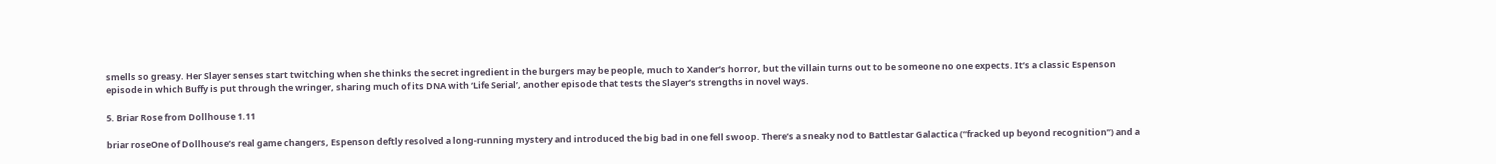smells so greasy. Her Slayer senses start twitching when she thinks the secret ingredient in the burgers may be people, much to Xander’s horror, but the villain turns out to be someone no one expects. It’s a classic Espenson episode in which Buffy is put through the wringer, sharing much of its DNA with ‘Life Serial’, another episode that tests the Slayer’s strengths in novel ways.

5. Briar Rose from Dollhouse 1.11

briar roseOne of Dollhouse’s real game changers, Espenson deftly resolved a long-running mystery and introduced the big bad in one fell swoop. There’s a sneaky nod to Battlestar Galactica (“fracked up beyond recognition”) and a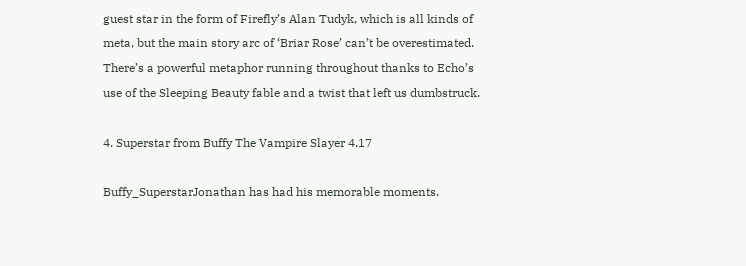guest star in the form of Firefly’s Alan Tudyk, which is all kinds of meta, but the main story arc of ‘Briar Rose’ can’t be overestimated. There’s a powerful metaphor running throughout thanks to Echo’s use of the Sleeping Beauty fable and a twist that left us dumbstruck.

4. Superstar from Buffy The Vampire Slayer 4.17

Buffy_SuperstarJonathan has had his memorable moments.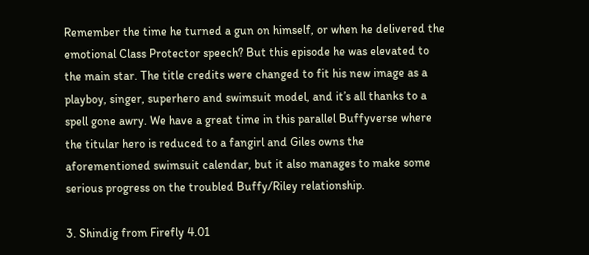Remember the time he turned a gun on himself, or when he delivered the emotional Class Protector speech? But this episode he was elevated to the main star. The title credits were changed to fit his new image as a playboy, singer, superhero and swimsuit model, and it’s all thanks to a spell gone awry. We have a great time in this parallel Buffyverse where the titular hero is reduced to a fangirl and Giles owns the aforementioned swimsuit calendar, but it also manages to make some serious progress on the troubled Buffy/Riley relationship.

3. Shindig from Firefly 4.01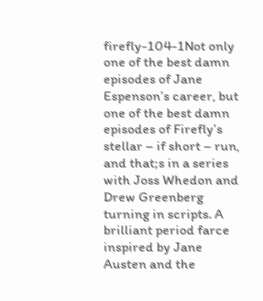firefly-104-1Not only one of the best damn episodes of Jane Espenson’s career, but one of the best damn episodes of Firefly’s stellar – if short – run, and that;s in a series with Joss Whedon and Drew Greenberg turning in scripts. A brilliant period farce inspired by Jane Austen and the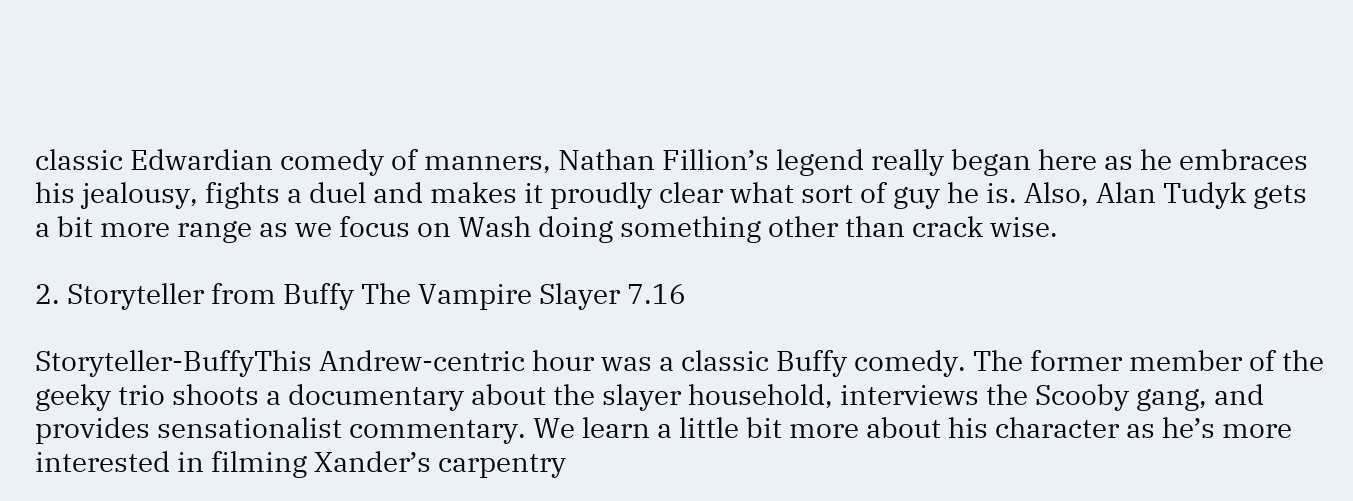classic Edwardian comedy of manners, Nathan Fillion’s legend really began here as he embraces his jealousy, fights a duel and makes it proudly clear what sort of guy he is. Also, Alan Tudyk gets a bit more range as we focus on Wash doing something other than crack wise.

2. Storyteller from Buffy The Vampire Slayer 7.16

Storyteller-BuffyThis Andrew-centric hour was a classic Buffy comedy. The former member of the geeky trio shoots a documentary about the slayer household, interviews the Scooby gang, and provides sensationalist commentary. We learn a little bit more about his character as he’s more interested in filming Xander’s carpentry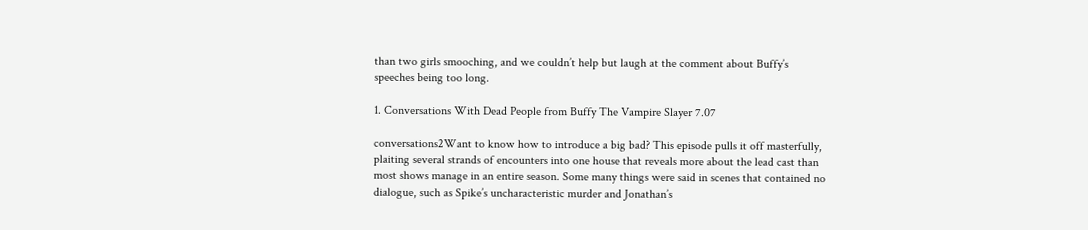than two girls smooching, and we couldn’t help but laugh at the comment about Buffy’s speeches being too long.

1. Conversations With Dead People from Buffy The Vampire Slayer 7.07

conversations2Want to know how to introduce a big bad? This episode pulls it off masterfully, plaiting several strands of encounters into one house that reveals more about the lead cast than most shows manage in an entire season. Some many things were said in scenes that contained no dialogue, such as Spike’s uncharacteristic murder and Jonathan’s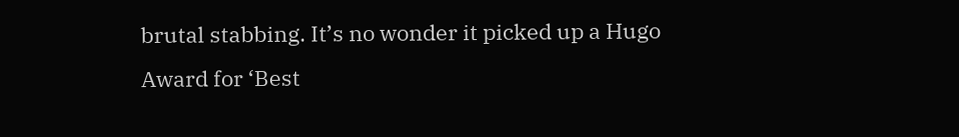brutal stabbing. It’s no wonder it picked up a Hugo Award for ‘Best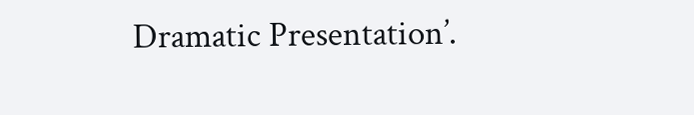Dramatic Presentation’.